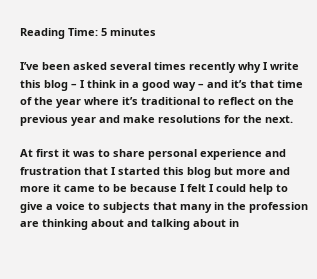Reading Time: 5 minutes

I’ve been asked several times recently why I write this blog – I think in a good way – and it’s that time of the year where it’s traditional to reflect on the previous year and make resolutions for the next.

At first it was to share personal experience and frustration that I started this blog but more and more it came to be because I felt I could help to give a voice to subjects that many in the profession are thinking about and talking about in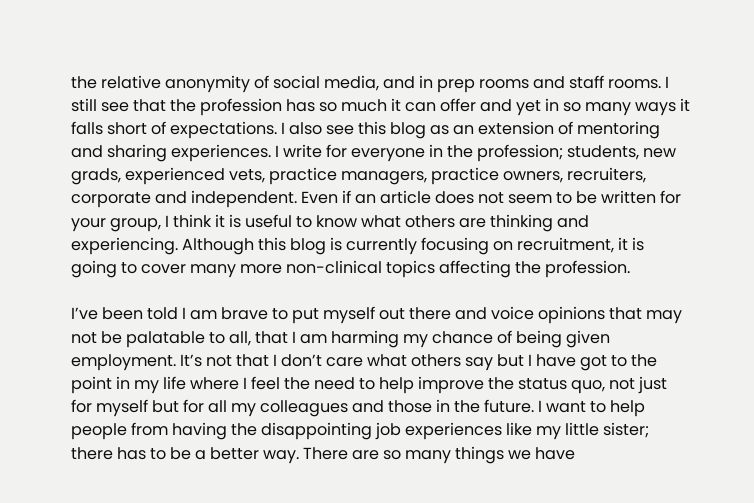the relative anonymity of social media, and in prep rooms and staff rooms. I still see that the profession has so much it can offer and yet in so many ways it falls short of expectations. I also see this blog as an extension of mentoring and sharing experiences. I write for everyone in the profession; students, new grads, experienced vets, practice managers, practice owners, recruiters, corporate and independent. Even if an article does not seem to be written for your group, I think it is useful to know what others are thinking and experiencing. Although this blog is currently focusing on recruitment, it is going to cover many more non-clinical topics affecting the profession.

I’ve been told I am brave to put myself out there and voice opinions that may not be palatable to all, that I am harming my chance of being given employment. It’s not that I don’t care what others say but I have got to the point in my life where I feel the need to help improve the status quo, not just for myself but for all my colleagues and those in the future. I want to help people from having the disappointing job experiences like my little sister; there has to be a better way. There are so many things we have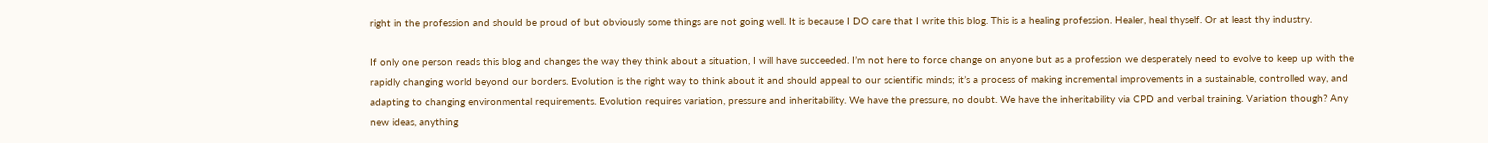right in the profession and should be proud of but obviously some things are not going well. It is because I DO care that I write this blog. This is a healing profession. Healer, heal thyself. Or at least thy industry.

If only one person reads this blog and changes the way they think about a situation, I will have succeeded. I’m not here to force change on anyone but as a profession we desperately need to evolve to keep up with the rapidly changing world beyond our borders. Evolution is the right way to think about it and should appeal to our scientific minds; it’s a process of making incremental improvements in a sustainable, controlled way, and adapting to changing environmental requirements. Evolution requires variation, pressure and inheritability. We have the pressure, no doubt. We have the inheritability via CPD and verbal training. Variation though? Any new ideas, anything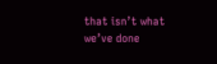that isn’t what we’ve done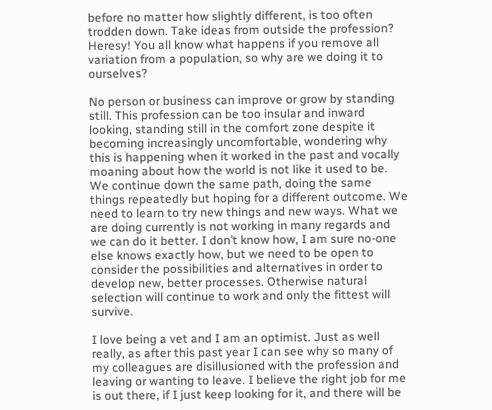before no matter how slightly different, is too often trodden down. Take ideas from outside the profession? Heresy! You all know what happens if you remove all variation from a population, so why are we doing it to ourselves?

No person or business can improve or grow by standing still. This profession can be too insular and inward looking, standing still in the comfort zone despite it becoming increasingly uncomfortable, wondering why this is happening when it worked in the past and vocally moaning about how the world is not like it used to be. We continue down the same path, doing the same things repeatedly but hoping for a different outcome. We need to learn to try new things and new ways. What we are doing currently is not working in many regards and we can do it better. I don’t know how, I am sure no-one else knows exactly how, but we need to be open to consider the possibilities and alternatives in order to develop new, better processes. Otherwise natural selection will continue to work and only the fittest will survive.

I love being a vet and I am an optimist. Just as well really, as after this past year I can see why so many of my colleagues are disillusioned with the profession and leaving or wanting to leave. I believe the right job for me is out there, if I just keep looking for it, and there will be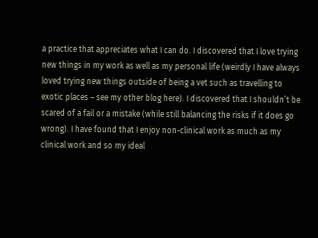a practice that appreciates what I can do. I discovered that I love trying new things in my work as well as my personal life (weirdly I have always loved trying new things outside of being a vet such as travelling to exotic places – see my other blog here). I discovered that I shouldn’t be scared of a fail or a mistake (while still balancing the risks if it does go wrong). I have found that I enjoy non-clinical work as much as my clinical work and so my ideal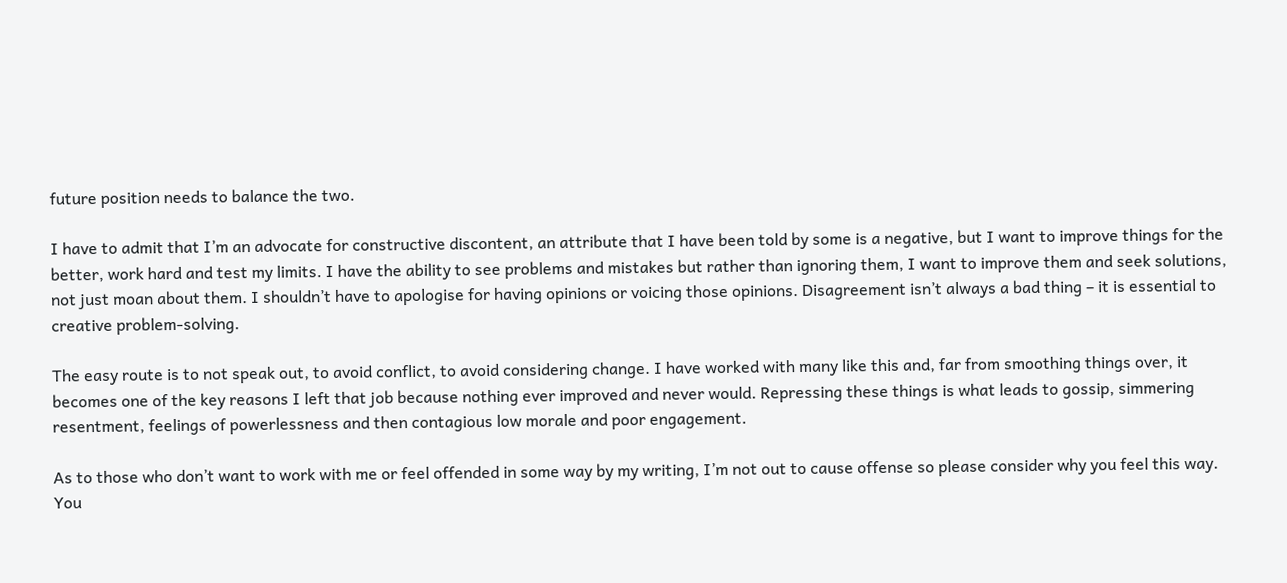future position needs to balance the two.

I have to admit that I’m an advocate for constructive discontent, an attribute that I have been told by some is a negative, but I want to improve things for the better, work hard and test my limits. I have the ability to see problems and mistakes but rather than ignoring them, I want to improve them and seek solutions, not just moan about them. I shouldn’t have to apologise for having opinions or voicing those opinions. Disagreement isn’t always a bad thing – it is essential to creative problem-solving.

The easy route is to not speak out, to avoid conflict, to avoid considering change. I have worked with many like this and, far from smoothing things over, it becomes one of the key reasons I left that job because nothing ever improved and never would. Repressing these things is what leads to gossip, simmering resentment, feelings of powerlessness and then contagious low morale and poor engagement.

As to those who don’t want to work with me or feel offended in some way by my writing, I’m not out to cause offense so please consider why you feel this way. You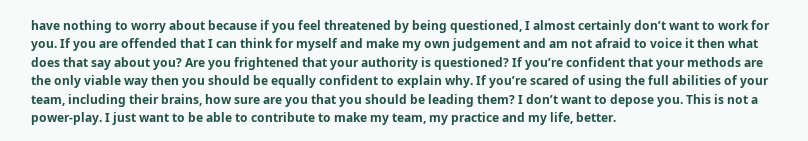have nothing to worry about because if you feel threatened by being questioned, I almost certainly don’t want to work for you. If you are offended that I can think for myself and make my own judgement and am not afraid to voice it then what does that say about you? Are you frightened that your authority is questioned? If you’re confident that your methods are the only viable way then you should be equally confident to explain why. If you’re scared of using the full abilities of your team, including their brains, how sure are you that you should be leading them? I don’t want to depose you. This is not a power-play. I just want to be able to contribute to make my team, my practice and my life, better.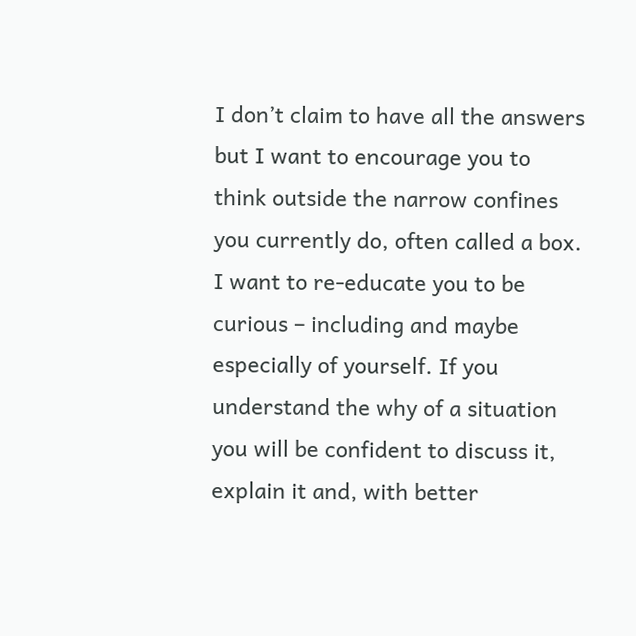I don’t claim to have all the answers but I want to encourage you to think outside the narrow confines you currently do, often called a box. I want to re-educate you to be curious – including and maybe especially of yourself. If you understand the why of a situation you will be confident to discuss it, explain it and, with better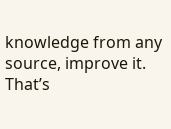knowledge from any source, improve it. That’s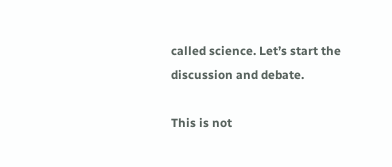called science. Let’s start the discussion and debate.

This is not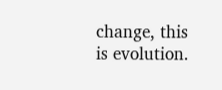change, this is evolution.